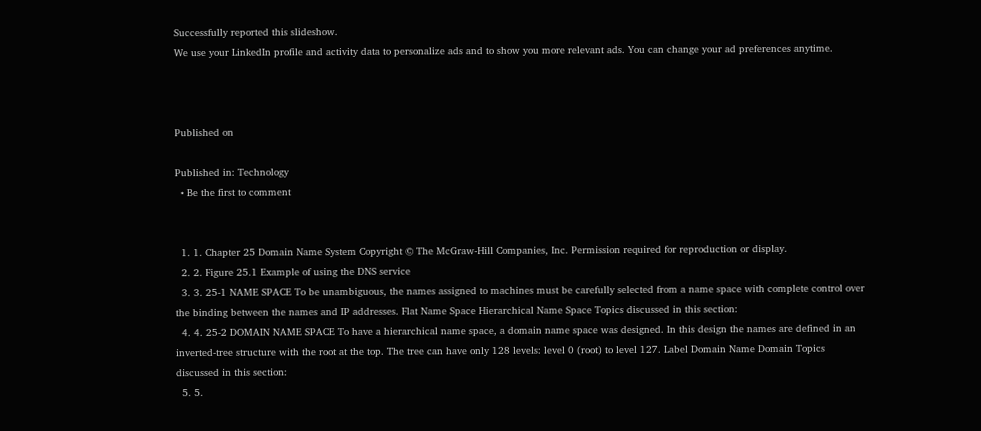Successfully reported this slideshow.
We use your LinkedIn profile and activity data to personalize ads and to show you more relevant ads. You can change your ad preferences anytime.



Published on

Published in: Technology
  • Be the first to comment


  1. 1. Chapter 25 Domain Name System Copyright © The McGraw-Hill Companies, Inc. Permission required for reproduction or display.
  2. 2. Figure 25.1 Example of using the DNS service
  3. 3. 25-1 NAME SPACE To be unambiguous, the names assigned to machines must be carefully selected from a name space with complete control over the binding between the names and IP addresses. Flat Name Space Hierarchical Name Space Topics discussed in this section:
  4. 4. 25-2 DOMAIN NAME SPACE To have a hierarchical name space, a domain name space was designed. In this design the names are defined in an inverted-tree structure with the root at the top. The tree can have only 128 levels: level 0 (root) to level 127. Label Domain Name Domain Topics discussed in this section:
  5. 5.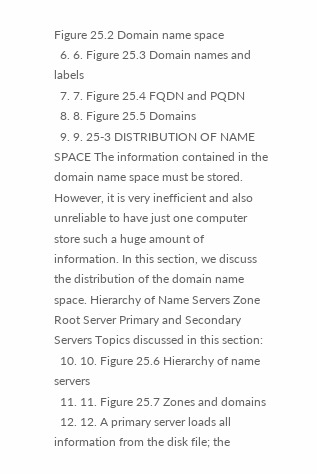Figure 25.2 Domain name space
  6. 6. Figure 25.3 Domain names and labels
  7. 7. Figure 25.4 FQDN and PQDN
  8. 8. Figure 25.5 Domains
  9. 9. 25-3 DISTRIBUTION OF NAME SPACE The information contained in the domain name space must be stored. However, it is very inefficient and also unreliable to have just one computer store such a huge amount of information. In this section, we discuss the distribution of the domain name space. Hierarchy of Name Servers Zone Root Server Primary and Secondary Servers Topics discussed in this section:
  10. 10. Figure 25.6 Hierarchy of name servers
  11. 11. Figure 25.7 Zones and domains
  12. 12. A primary server loads all information from the disk file; the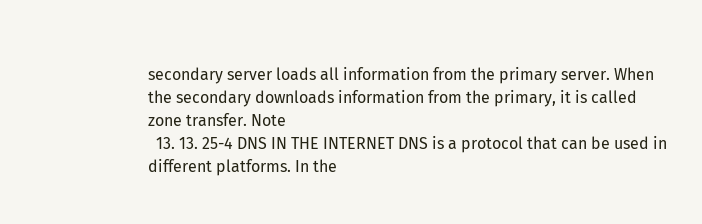secondary server loads all information from the primary server. When the secondary downloads information from the primary, it is called zone transfer. Note
  13. 13. 25-4 DNS IN THE INTERNET DNS is a protocol that can be used in different platforms. In the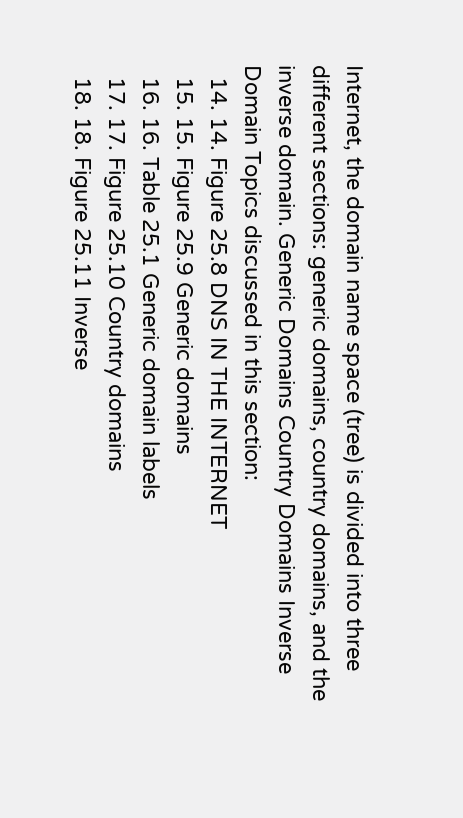Internet, the domain name space (tree) is divided into three different sections: generic domains, country domains, and the inverse domain. Generic Domains Country Domains Inverse Domain Topics discussed in this section:
  14. 14. Figure 25.8 DNS IN THE INTERNET
  15. 15. Figure 25.9 Generic domains
  16. 16. Table 25.1 Generic domain labels
  17. 17. Figure 25.10 Country domains
  18. 18. Figure 25.11 Inverse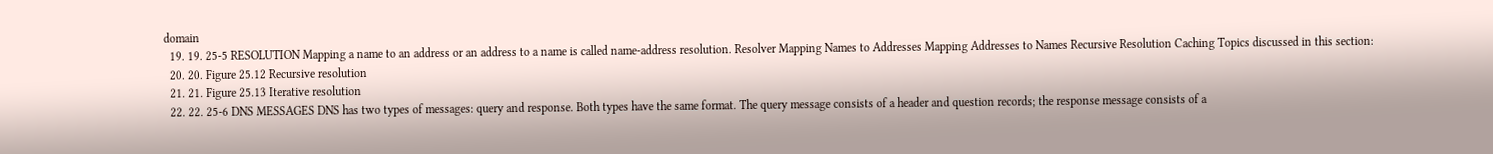domain
  19. 19. 25-5 RESOLUTION Mapping a name to an address or an address to a name is called name-address resolution. Resolver Mapping Names to Addresses Mapping Addresses to Names Recursive Resolution Caching Topics discussed in this section:
  20. 20. Figure 25.12 Recursive resolution
  21. 21. Figure 25.13 Iterative resolution
  22. 22. 25-6 DNS MESSAGES DNS has two types of messages: query and response. Both types have the same format. The query message consists of a header and question records; the response message consists of a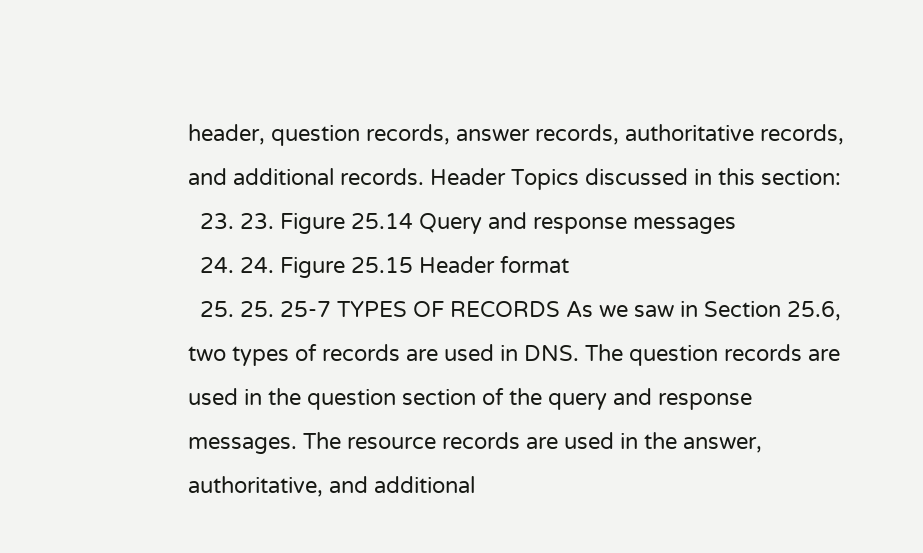header, question records, answer records, authoritative records, and additional records. Header Topics discussed in this section:
  23. 23. Figure 25.14 Query and response messages
  24. 24. Figure 25.15 Header format
  25. 25. 25-7 TYPES OF RECORDS As we saw in Section 25.6, two types of records are used in DNS. The question records are used in the question section of the query and response messages. The resource records are used in the answer, authoritative, and additional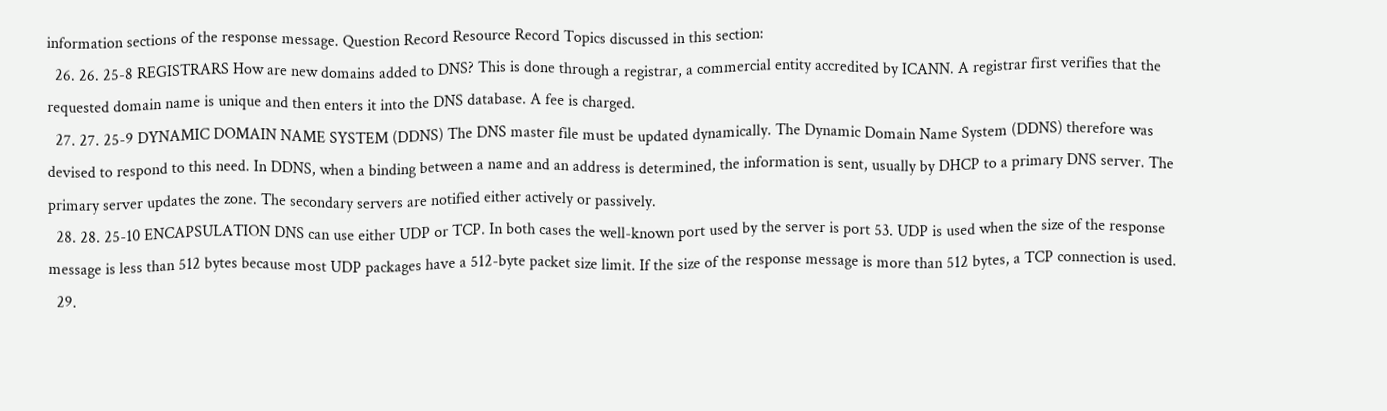information sections of the response message. Question Record Resource Record Topics discussed in this section:
  26. 26. 25-8 REGISTRARS How are new domains added to DNS? This is done through a registrar, a commercial entity accredited by ICANN. A registrar first verifies that the requested domain name is unique and then enters it into the DNS database. A fee is charged.
  27. 27. 25-9 DYNAMIC DOMAIN NAME SYSTEM (DDNS) The DNS master file must be updated dynamically. The Dynamic Domain Name System (DDNS) therefore was devised to respond to this need. In DDNS, when a binding between a name and an address is determined, the information is sent, usually by DHCP to a primary DNS server. The primary server updates the zone. The secondary servers are notified either actively or passively.
  28. 28. 25-10 ENCAPSULATION DNS can use either UDP or TCP. In both cases the well-known port used by the server is port 53. UDP is used when the size of the response message is less than 512 bytes because most UDP packages have a 512-byte packet size limit. If the size of the response message is more than 512 bytes, a TCP connection is used.
  29.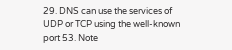29. DNS can use the services of UDP or TCP using the well-known port 53. Note